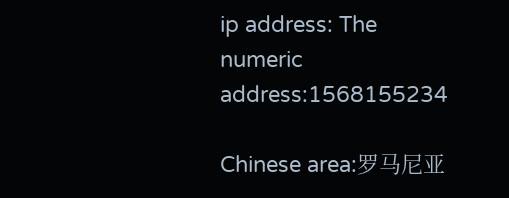ip address: The numeric address:1568155234

Chinese area:罗马尼亚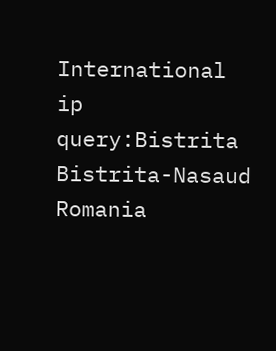International ip query:Bistrita Bistrita-Nasaud Romania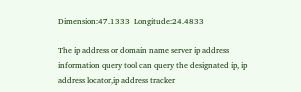Dimension:47.1333  Longitude:24.4833

The ip address or domain name server ip address information query tool can query the designated ip, ip address locator,ip address tracker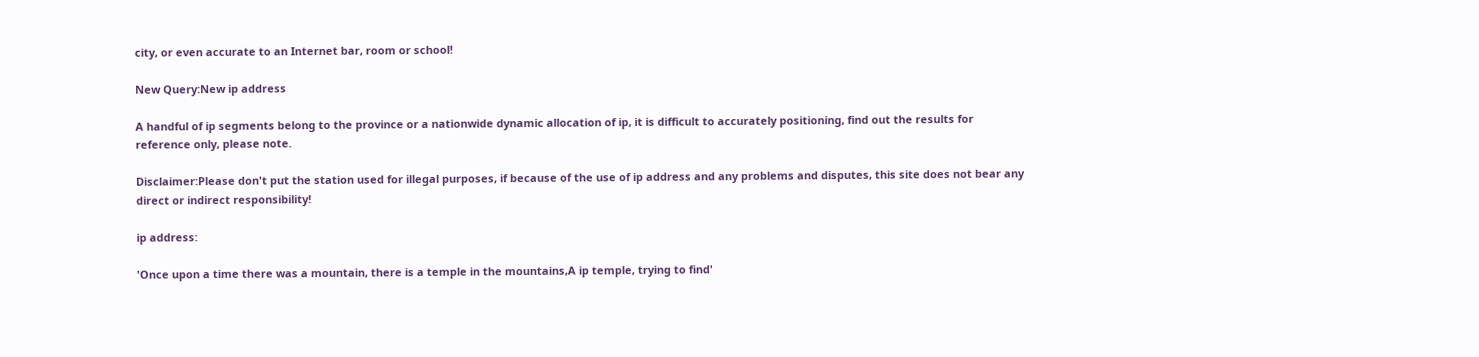city, or even accurate to an Internet bar, room or school!

New Query:New ip address

A handful of ip segments belong to the province or a nationwide dynamic allocation of ip, it is difficult to accurately positioning, find out the results for reference only, please note.

Disclaimer:Please don't put the station used for illegal purposes, if because of the use of ip address and any problems and disputes, this site does not bear any direct or indirect responsibility!

ip address:

'Once upon a time there was a mountain, there is a temple in the mountains,A ip temple, trying to find'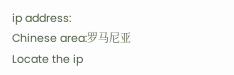ip address:
Chinese area:罗马尼亚
Locate the ip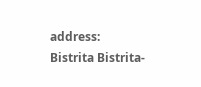address:
Bistrita Bistrita-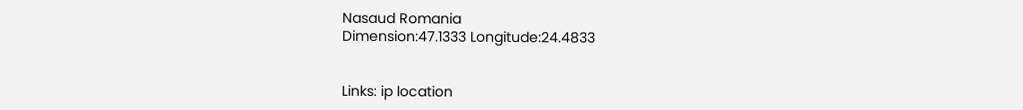Nasaud Romania
Dimension:47.1333 Longitude:24.4833


Links: ip location